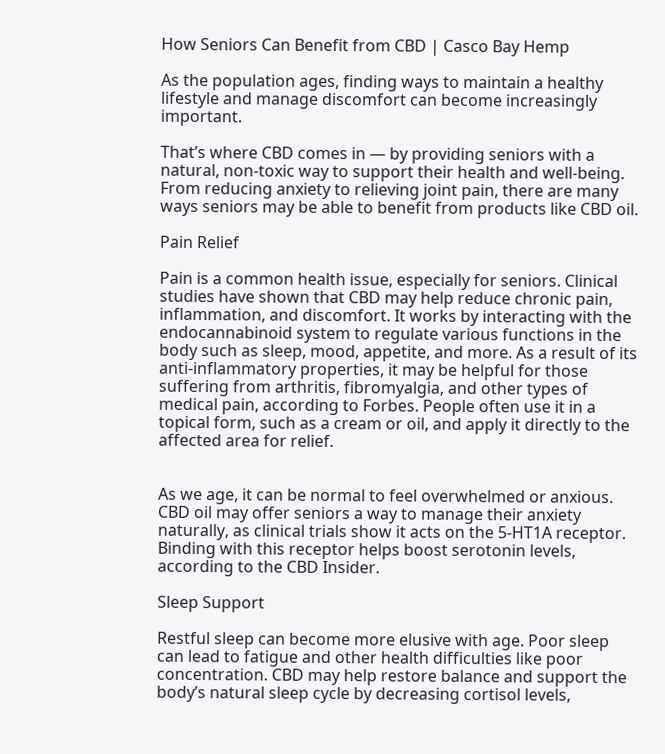How Seniors Can Benefit from CBD | Casco Bay Hemp

As the population ages, finding ways to maintain a healthy lifestyle and manage discomfort can become increasingly important.

That’s where CBD comes in — by providing seniors with a natural, non-toxic way to support their health and well-being. From reducing anxiety to relieving joint pain, there are many ways seniors may be able to benefit from products like CBD oil.

Pain Relief

Pain is a common health issue, especially for seniors. Clinical studies have shown that CBD may help reduce chronic pain, inflammation, and discomfort. It works by interacting with the endocannabinoid system to regulate various functions in the body such as sleep, mood, appetite, and more. As a result of its anti-inflammatory properties, it may be helpful for those suffering from arthritis, fibromyalgia, and other types of medical pain, according to Forbes. People often use it in a topical form, such as a cream or oil, and apply it directly to the affected area for relief.


As we age, it can be normal to feel overwhelmed or anxious. CBD oil may offer seniors a way to manage their anxiety naturally, as clinical trials show it acts on the 5-HT1A receptor. Binding with this receptor helps boost serotonin levels, according to the CBD Insider.

Sleep Support

Restful sleep can become more elusive with age. Poor sleep can lead to fatigue and other health difficulties like poor concentration. CBD may help restore balance and support the body’s natural sleep cycle by decreasing cortisol levels,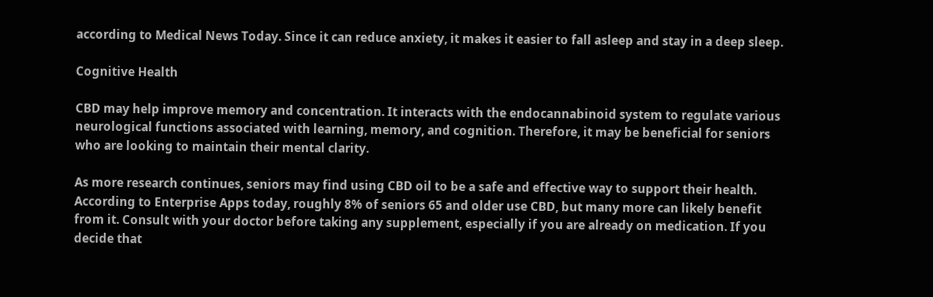according to Medical News Today. Since it can reduce anxiety, it makes it easier to fall asleep and stay in a deep sleep.

Cognitive Health

CBD may help improve memory and concentration. It interacts with the endocannabinoid system to regulate various neurological functions associated with learning, memory, and cognition. Therefore, it may be beneficial for seniors who are looking to maintain their mental clarity.

As more research continues, seniors may find using CBD oil to be a safe and effective way to support their health. According to Enterprise Apps today, roughly 8% of seniors 65 and older use CBD, but many more can likely benefit from it. Consult with your doctor before taking any supplement, especially if you are already on medication. If you decide that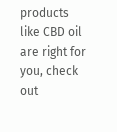products like CBD oil are right for you, check out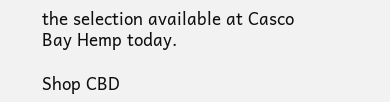the selection available at Casco Bay Hemp today.

Shop CBD